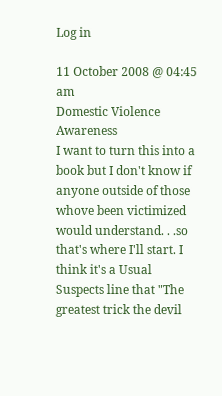Log in

11 October 2008 @ 04:45 am
Domestic Violence Awareness
I want to turn this into a book but I don't know if anyone outside of those whove been victimized would understand. . .so that's where I'll start. I think it's a Usual Suspects line that "The greatest trick the devil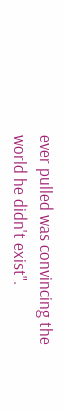ever pulled was convincing the world he didn't exist".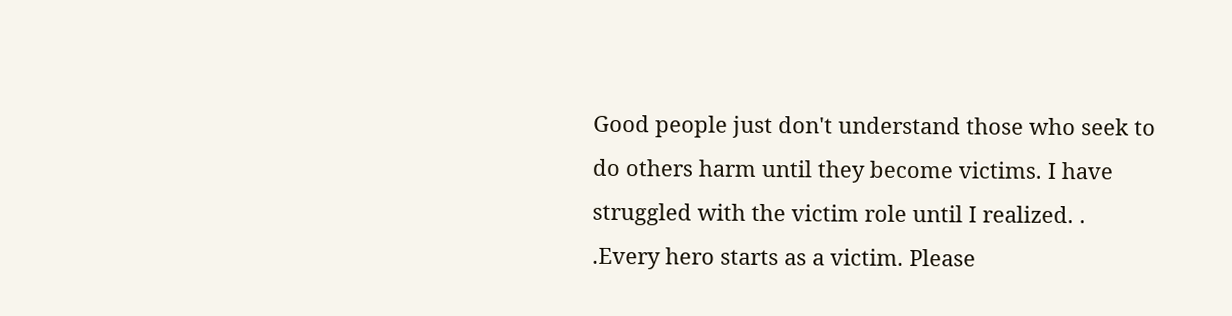Good people just don't understand those who seek to do others harm until they become victims. I have struggled with the victim role until I realized. . .Every hero starts as a victim. Please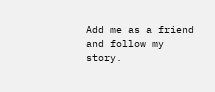Add me as a friend and follow my story.